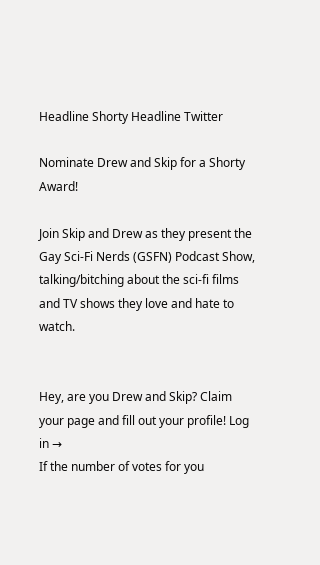Headline Shorty Headline Twitter

Nominate Drew and Skip for a Shorty Award!

Join Skip and Drew as they present the Gay Sci-Fi Nerds (GSFN) Podcast Show, talking/bitching about the sci-fi films and TV shows they love and hate to watch.


Hey, are you Drew and Skip? Claim your page and fill out your profile! Log in →
If the number of votes for you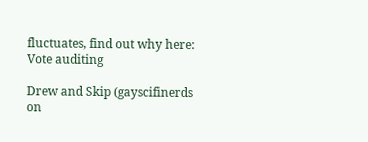fluctuates, find out why here: Vote auditing

Drew and Skip (gayscifinerds on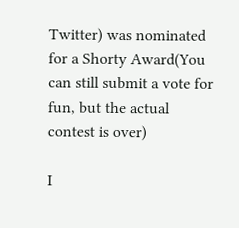Twitter) was nominated for a Shorty Award(You can still submit a vote for fun, but the actual contest is over)

I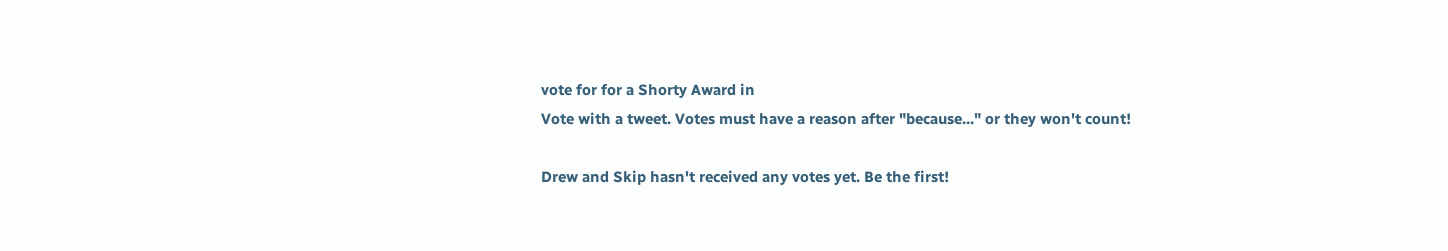vote for for a Shorty Award in
Vote with a tweet. Votes must have a reason after "because..." or they won't count!

Drew and Skip hasn't received any votes yet. Be the first!